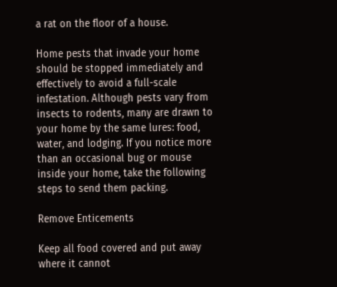a rat on the floor of a house.

Home pests that invade your home should be stopped immediately and effectively to avoid a full-scale infestation. Although pests vary from insects to rodents, many are drawn to your home by the same lures: food, water, and lodging. If you notice more than an occasional bug or mouse inside your home, take the following steps to send them packing.

Remove Enticements

Keep all food covered and put away where it cannot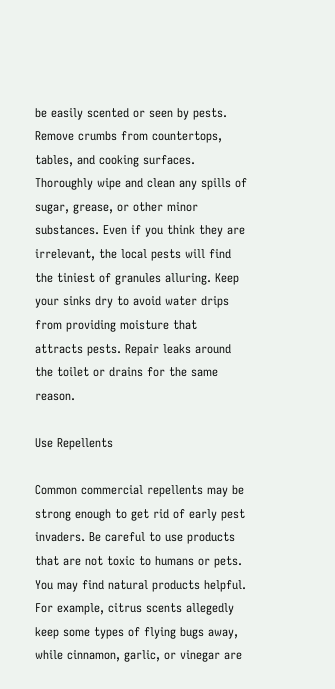be easily scented or seen by pests. Remove crumbs from countertops, tables, and cooking surfaces. Thoroughly wipe and clean any spills of sugar, grease, or other minor substances. Even if you think they are irrelevant, the local pests will find the tiniest of granules alluring. Keep your sinks dry to avoid water drips from providing moisture that attracts pests. Repair leaks around the toilet or drains for the same reason.

Use Repellents

Common commercial repellents may be strong enough to get rid of early pest invaders. Be careful to use products that are not toxic to humans or pets. You may find natural products helpful. For example, citrus scents allegedly keep some types of flying bugs away, while cinnamon, garlic, or vinegar are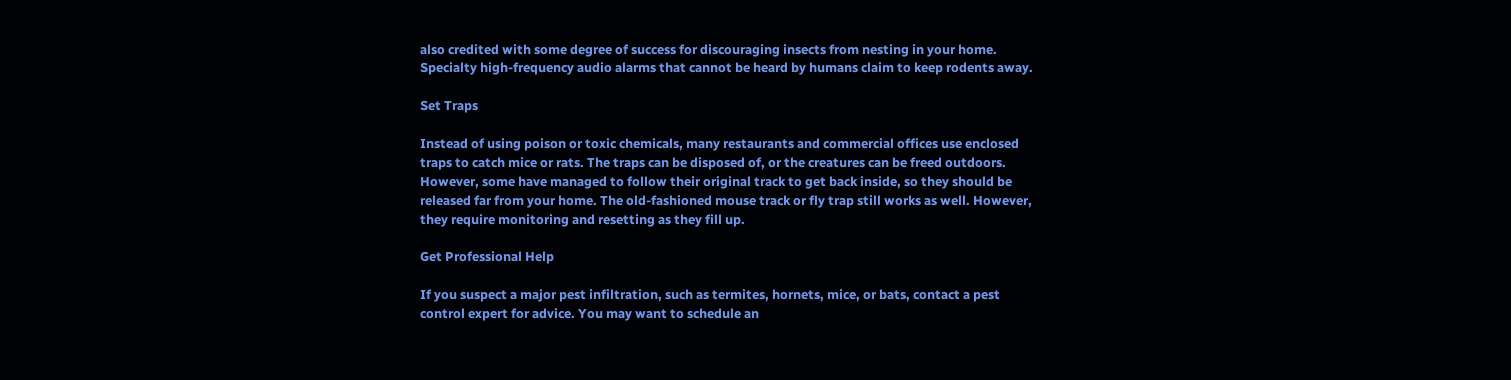also credited with some degree of success for discouraging insects from nesting in your home. Specialty high-frequency audio alarms that cannot be heard by humans claim to keep rodents away.

Set Traps

Instead of using poison or toxic chemicals, many restaurants and commercial offices use enclosed traps to catch mice or rats. The traps can be disposed of, or the creatures can be freed outdoors. However, some have managed to follow their original track to get back inside, so they should be released far from your home. The old-fashioned mouse track or fly trap still works as well. However, they require monitoring and resetting as they fill up.

Get Professional Help

If you suspect a major pest infiltration, such as termites, hornets, mice, or bats, contact a pest control expert for advice. You may want to schedule an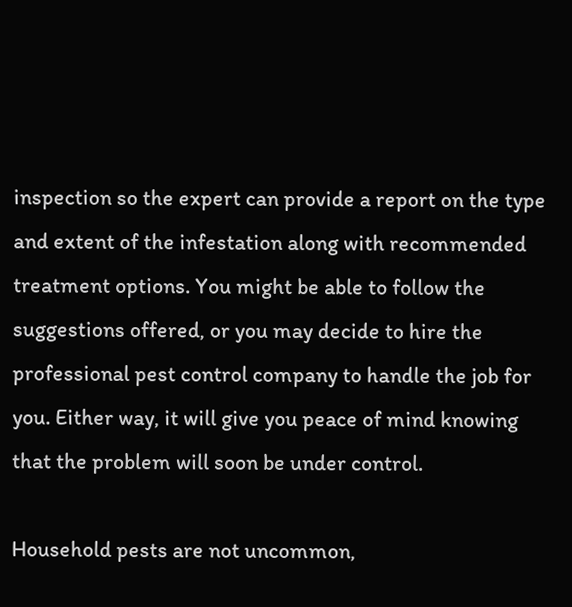inspection so the expert can provide a report on the type and extent of the infestation along with recommended treatment options. You might be able to follow the suggestions offered, or you may decide to hire the professional pest control company to handle the job for you. Either way, it will give you peace of mind knowing that the problem will soon be under control.

Household pests are not uncommon,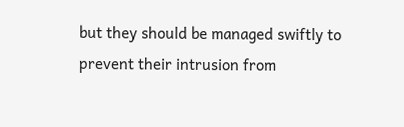but they should be managed swiftly to prevent their intrusion from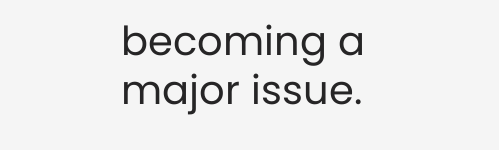becoming a major issue.